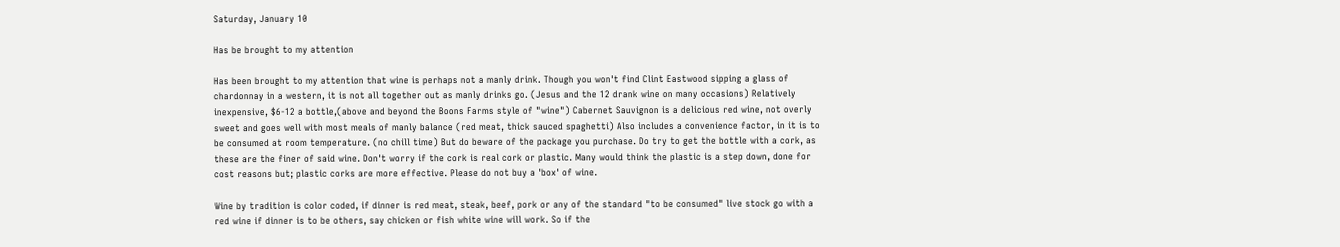Saturday, January 10

Has be brought to my attention

Has been brought to my attention that wine is perhaps not a manly drink. Though you won't find Clint Eastwood sipping a glass of chardonnay in a western, it is not all together out as manly drinks go. (Jesus and the 12 drank wine on many occasions) Relatively inexpensive, $6-12 a bottle,(above and beyond the Boons Farms style of "wine") Cabernet Sauvignon is a delicious red wine, not overly sweet and goes well with most meals of manly balance (red meat, thick sauced spaghetti) Also includes a convenience factor, in it is to be consumed at room temperature. (no chill time) But do beware of the package you purchase. Do try to get the bottle with a cork, as these are the finer of said wine. Don't worry if the cork is real cork or plastic. Many would think the plastic is a step down, done for cost reasons but; plastic corks are more effective. Please do not buy a 'box' of wine.

Wine by tradition is color coded, if dinner is red meat, steak, beef, pork or any of the standard "to be consumed" live stock go with a red wine if dinner is to be others, say chicken or fish white wine will work. So if the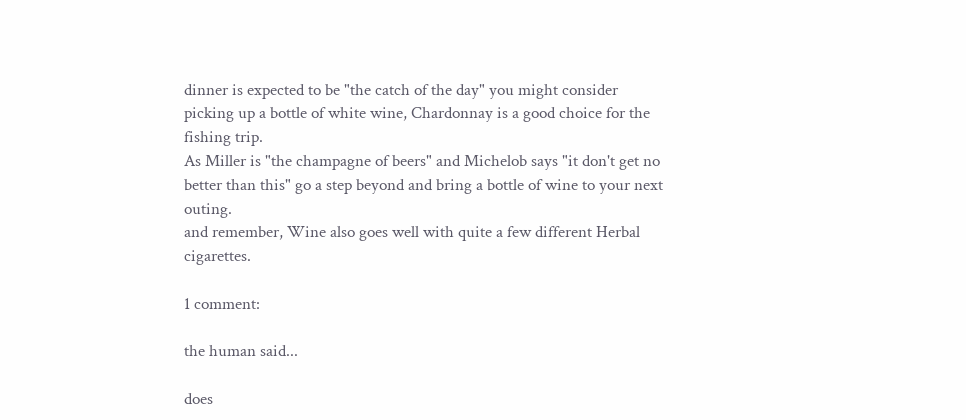dinner is expected to be "the catch of the day" you might consider picking up a bottle of white wine, Chardonnay is a good choice for the fishing trip.
As Miller is "the champagne of beers" and Michelob says "it don't get no better than this" go a step beyond and bring a bottle of wine to your next outing.
and remember, Wine also goes well with quite a few different Herbal cigarettes.

1 comment:

the human said...

does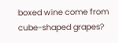boxed wine come from cube-shaped grapes?